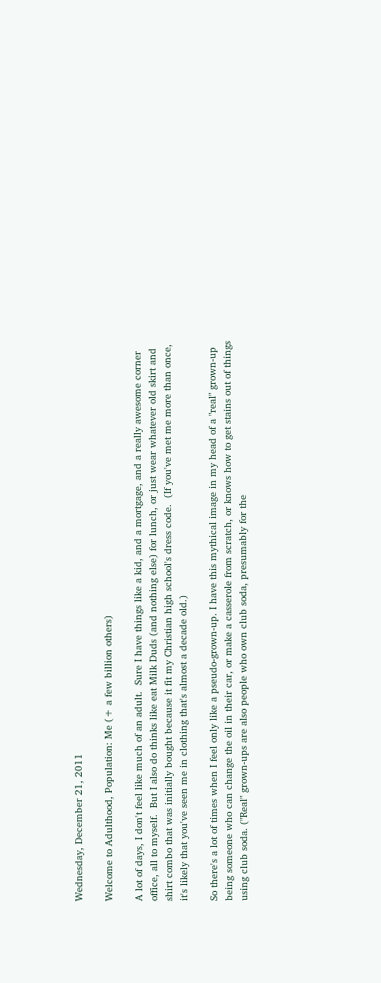Wednesday, December 21, 2011

Welcome to Adulthood, Population: Me (+ a few billion others)

A lot of days, I don't feel like much of an adult.  Sure I have things like a kid, and a mortgage, and a really awesome corner office, all to myself.  But I also do thinks like eat Milk Duds (and nothing else) for lunch, or just wear whatever old skirt and shirt combo that was initially bought because it fit my Christian high school's dress code.  (If you've met me more than once, it's likely that you've seen me in clothing that's almost a decade old.)

So there's a lot of times when I feel only like a pseudo-grown-up. I have this mythical image in my head of a "real" grown-up being someone who can change the oil in their car, or make a casserole from scratch, or knows how to get stains out of things using club soda. ("Real" grown-ups are also people who own club soda, presumably for the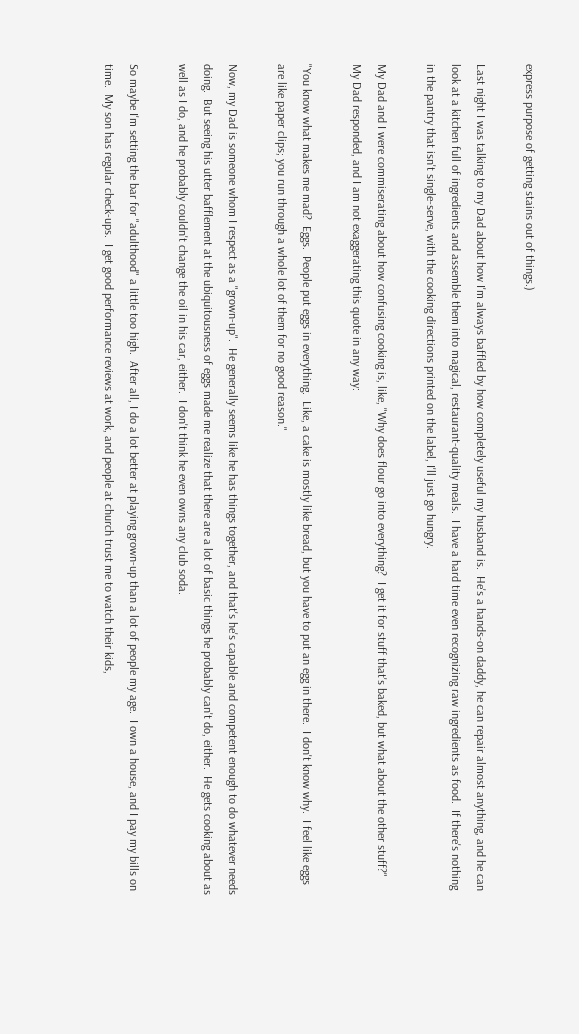express purpose of getting stains out of things.)

Last night I was talking to my Dad about how I'm always baffled by how completely useful my husband is.  He's a hands-on daddy, he can repair almost anything, and he can look at a kitchen full of ingredients and assemble them into magical, restaurant-quality meals.  I have a hard time even recognizing raw ingredients as food.  If there's nothing in the pantry that isn't single-serve, with the cooking directions printed on the label, I'll just go hungry.

My Dad and I were commiserating about how confusing cooking is, like, "Why does flour go into everything?  I get it for stuff that's baked, but what about the other stuff?"  My Dad responded, and I am not exaggerating this quote in any way:

"You know what makes me mad?  Eggs.  People put eggs in everything.  Like, a cake is mostly like bread, but you have to put an egg in there.  I don't know why.  I feel like eggs are like paper clips; you run through a whole lot of them for no good reason."

Now, my Dad is someone whom I respect as a "grown-up".  He generally seems like he has things together, and that's he's capable and competent enough to do whatever needs doing.  But seeing his utter bafflement at the ubiquitousness of eggs made me realize that there are a lot of basic things he probably can't do, either.  He gets cooking about as well as I do, and he probably couldn't change the oil in his car, either.  I don't think he even owns any club soda.

So maybe I'm setting the bar for "adulthood" a little too high.  After all, I do a lot better at playing grown-up than a lot of people my age.  I own a house, and I pay my bills on time.  My son has regular check-ups.  I get good performance reviews at work, and people at church trust me to watch their kids,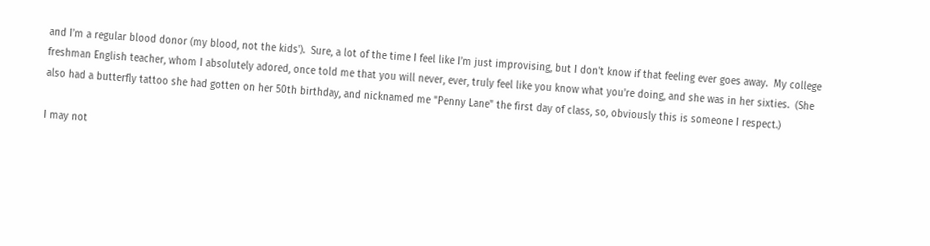and I'm a regular blood donor (my blood, not the kids').  Sure, a lot of the time I feel like I'm just improvising, but I don't know if that feeling ever goes away.  My college freshman English teacher, whom I absolutely adored, once told me that you will never, ever, truly feel like you know what you're doing, and she was in her sixties.  (She also had a butterfly tattoo she had gotten on her 50th birthday, and nicknamed me "Penny Lane" the first day of class, so, obviously this is someone I respect.)

I may not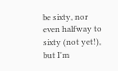be sixty, nor even halfway to sixty (not yet!), but I'm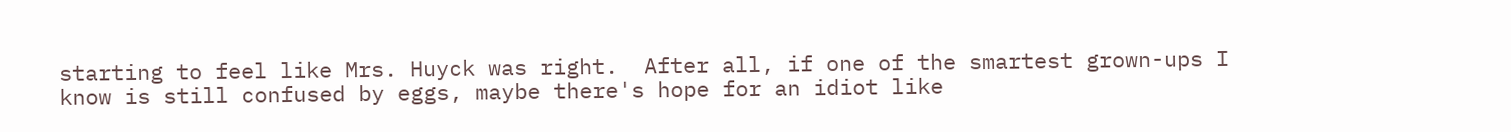starting to feel like Mrs. Huyck was right.  After all, if one of the smartest grown-ups I know is still confused by eggs, maybe there's hope for an idiot like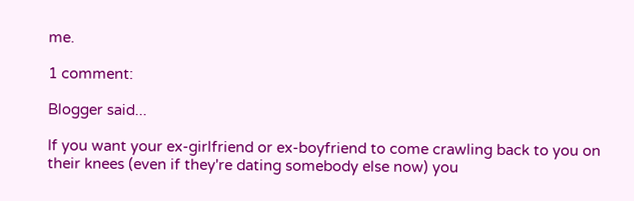me.

1 comment:

Blogger said...

If you want your ex-girlfriend or ex-boyfriend to come crawling back to you on their knees (even if they're dating somebody else now) you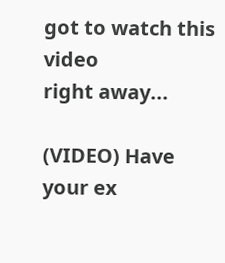got to watch this video
right away...

(VIDEO) Have your ex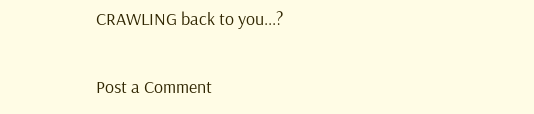CRAWLING back to you...?

Post a Comment